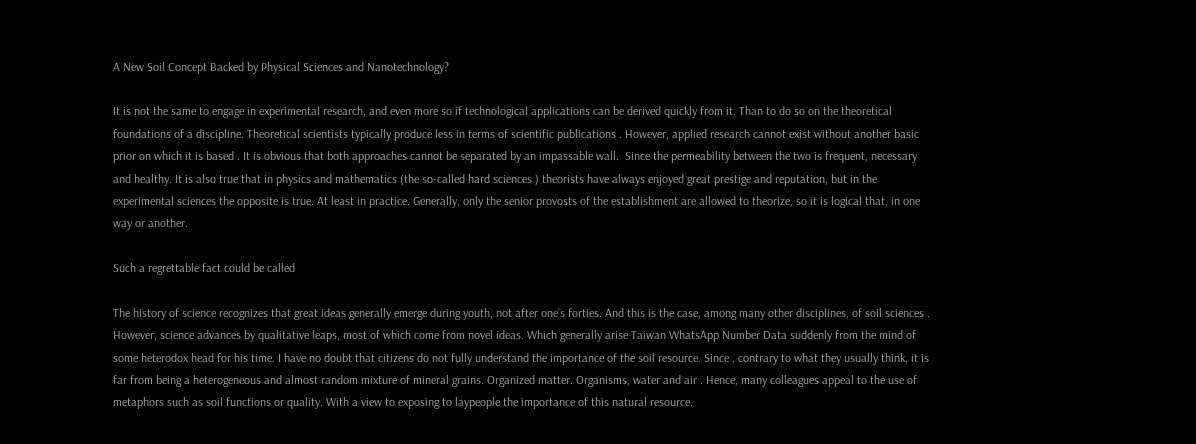A New Soil Concept Backed by Physical Sciences and Nanotechnology?

It is not the same to engage in experimental research, and even more so if technological applications can be derived quickly from it. Than to do so on the theoretical foundations of a discipline. Theoretical scientists typically produce less in terms of scientific publications . However, applied research cannot exist without another basic prior on which it is based . It is obvious that both approaches cannot be separated by an impassable wall.  Since the permeability between the two is frequent, necessary and healthy. It is also true that in physics and mathematics (the so-called hard sciences ) theorists have always enjoyed great prestige and reputation, but in the experimental sciences the opposite is true. At least in practice. Generally, only the senior provosts of the establishment are allowed to theorize, so it is logical that, in one way or another.

Such a regrettable fact could be called

The history of science recognizes that great ideas generally emerge during youth, not after one’s forties. And this is the case, among many other disciplines, of soil sciences . However, science advances by qualitative leaps, most of which come from novel ideas. Which generally arise Taiwan WhatsApp Number Data suddenly from the mind of some heterodox head for his time. I have no doubt that citizens do not fully understand the importance of the soil resource. Since , contrary to what they usually think, it is far from being a heterogeneous and almost random mixture of mineral grains. Organized matter. Organisms, water and air . Hence, many colleagues appeal to the use of metaphors such as soil functions or quality. With a view to exposing to laypeople the importance of this natural resource.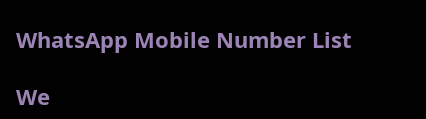WhatsApp Mobile Number List

We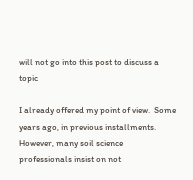will not go into this post to discuss a topic

I already offered my point of view.  Some years ago, in previous installments. However, many soil science professionals insist on not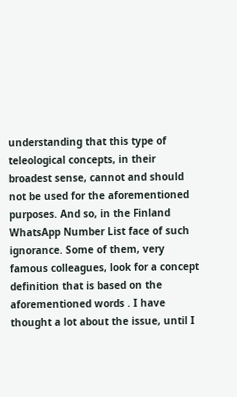understanding that this type of teleological concepts, in their broadest sense, cannot and should not be used for the aforementioned purposes. And so, in the Finland WhatsApp Number List face of such ignorance. Some of them, very famous colleagues, look for a concept definition that is based on the aforementioned words . I have thought a lot about the issue, until I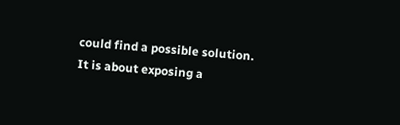could find a possible solution. It is about exposing a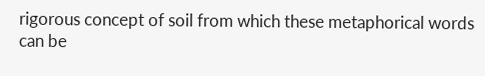rigorous concept of soil from which these metaphorical words can be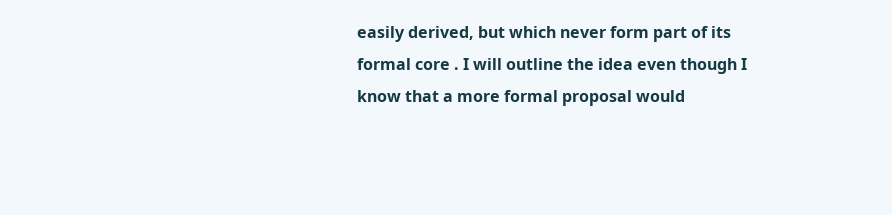easily derived, but which never form part of its formal core . I will outline the idea even though I know that a more formal proposal would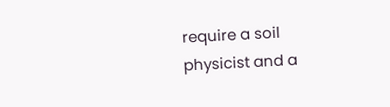require a soil physicist and a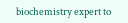biochemistry expert to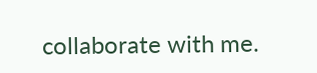collaborate with me.